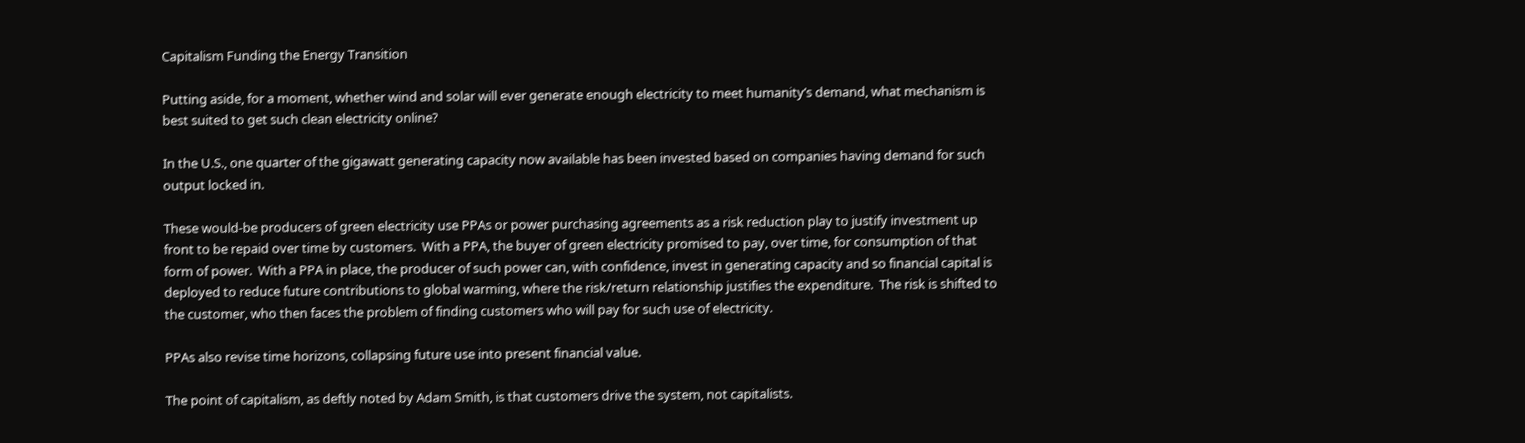Capitalism Funding the Energy Transition

Putting aside, for a moment, whether wind and solar will ever generate enough electricity to meet humanity’s demand, what mechanism is best suited to get such clean electricity online?

In the U.S., one quarter of the gigawatt generating capacity now available has been invested based on companies having demand for such output locked in.

These would-be producers of green electricity use PPAs or power purchasing agreements as a risk reduction play to justify investment up front to be repaid over time by customers.  With a PPA, the buyer of green electricity promised to pay, over time, for consumption of that form of power.  With a PPA in place, the producer of such power can, with confidence, invest in generating capacity and so financial capital is deployed to reduce future contributions to global warming, where the risk/return relationship justifies the expenditure.  The risk is shifted to the customer, who then faces the problem of finding customers who will pay for such use of electricity.

PPAs also revise time horizons, collapsing future use into present financial value.

The point of capitalism, as deftly noted by Adam Smith, is that customers drive the system, not capitalists.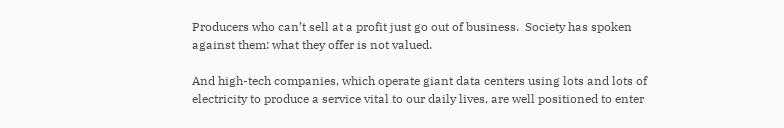Producers who can’t sell at a profit just go out of business.  Society has spoken against them: what they offer is not valued.

And high-tech companies, which operate giant data centers using lots and lots of electricity to produce a service vital to our daily lives, are well positioned to enter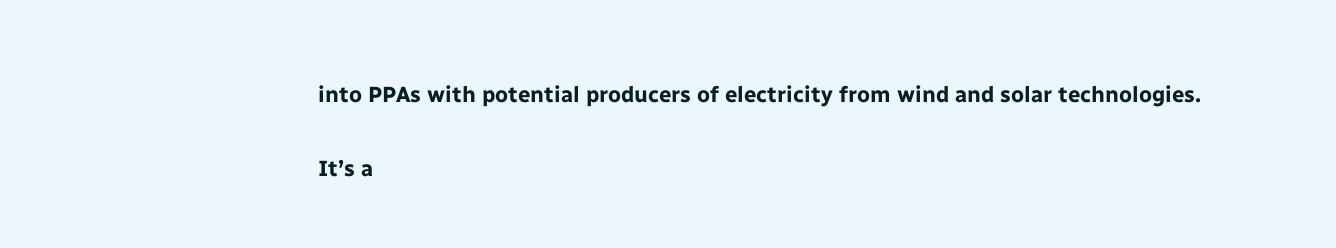into PPAs with potential producers of electricity from wind and solar technologies.

It’s a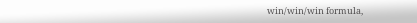win/win/win formula,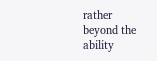rather beyond the ability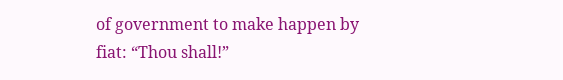of government to make happen by fiat: “Thou shall!”